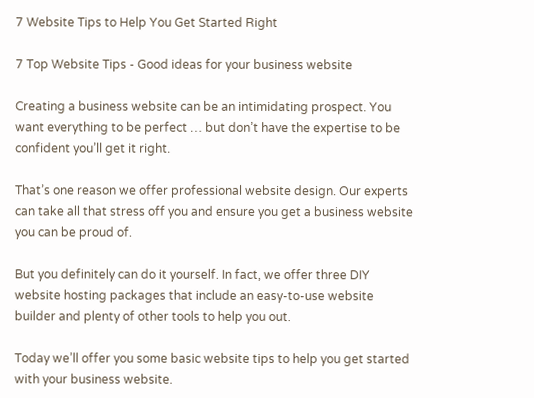7 Website Tips to Help You Get Started Right

7 Top Website Tips - Good ideas for your business website

Creating a business website can be an intimidating prospect. You want everything to be perfect … but don’t have the expertise to be confident you’ll get it right.

That’s one reason we offer professional website design. Our experts can take all that stress off you and ensure you get a business website you can be proud of.

But you definitely can do it yourself. In fact, we offer three DIY website hosting packages that include an easy-to-use website builder and plenty of other tools to help you out.

Today we’ll offer you some basic website tips to help you get started with your business website.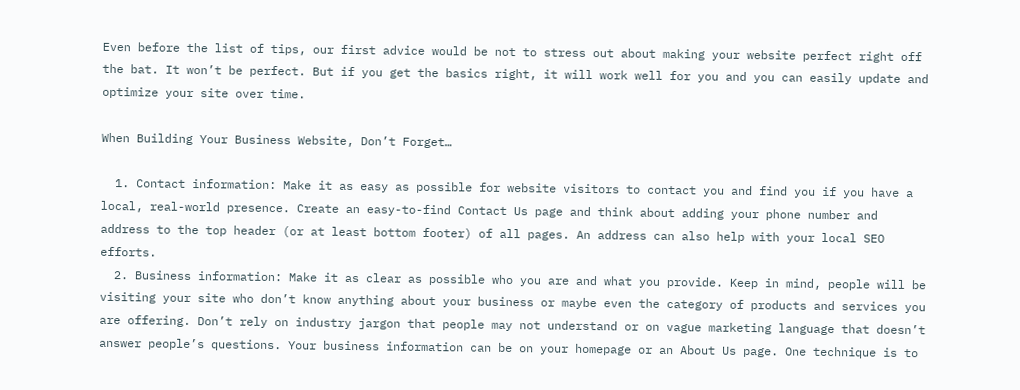Even before the list of tips, our first advice would be not to stress out about making your website perfect right off the bat. It won’t be perfect. But if you get the basics right, it will work well for you and you can easily update and optimize your site over time.

When Building Your Business Website, Don’t Forget…

  1. Contact information: Make it as easy as possible for website visitors to contact you and find you if you have a local, real-world presence. Create an easy-to-find Contact Us page and think about adding your phone number and address to the top header (or at least bottom footer) of all pages. An address can also help with your local SEO efforts.
  2. Business information: Make it as clear as possible who you are and what you provide. Keep in mind, people will be visiting your site who don’t know anything about your business or maybe even the category of products and services you are offering. Don’t rely on industry jargon that people may not understand or on vague marketing language that doesn’t answer people’s questions. Your business information can be on your homepage or an About Us page. One technique is to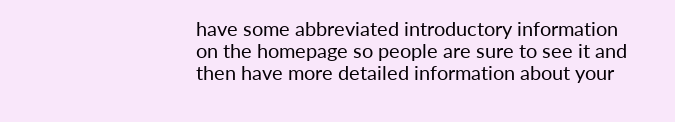have some abbreviated introductory information on the homepage so people are sure to see it and then have more detailed information about your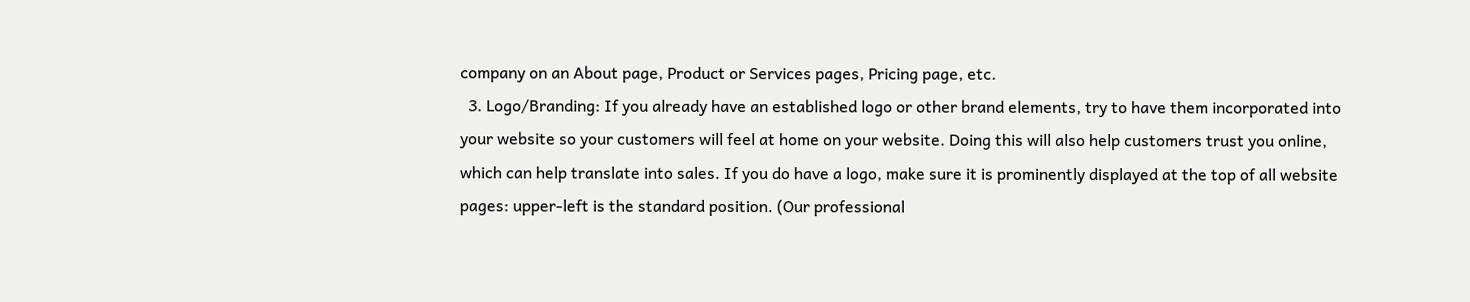company on an About page, Product or Services pages, Pricing page, etc.
  3. Logo/Branding: If you already have an established logo or other brand elements, try to have them incorporated into your website so your customers will feel at home on your website. Doing this will also help customers trust you online, which can help translate into sales. If you do have a logo, make sure it is prominently displayed at the top of all website pages: upper-left is the standard position. (Our professional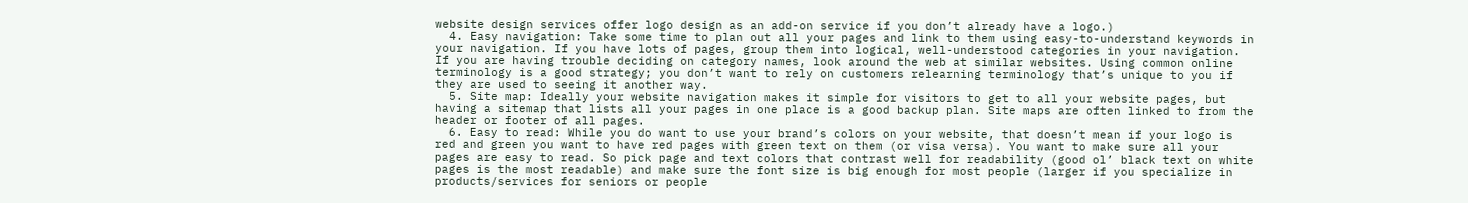website design services offer logo design as an add-on service if you don’t already have a logo.)
  4. Easy navigation: Take some time to plan out all your pages and link to them using easy-to-understand keywords in your navigation. If you have lots of pages, group them into logical, well-understood categories in your navigation. If you are having trouble deciding on category names, look around the web at similar websites. Using common online terminology is a good strategy; you don’t want to rely on customers relearning terminology that’s unique to you if they are used to seeing it another way.
  5. Site map: Ideally your website navigation makes it simple for visitors to get to all your website pages, but having a sitemap that lists all your pages in one place is a good backup plan. Site maps are often linked to from the header or footer of all pages.
  6. Easy to read: While you do want to use your brand’s colors on your website, that doesn’t mean if your logo is red and green you want to have red pages with green text on them (or visa versa). You want to make sure all your pages are easy to read. So pick page and text colors that contrast well for readability (good ol’ black text on white pages is the most readable) and make sure the font size is big enough for most people (larger if you specialize in products/services for seniors or people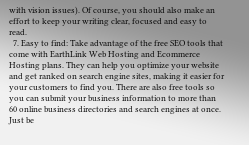with vision issues). Of course, you should also make an effort to keep your writing clear, focused and easy to read.
  7. Easy to find: Take advantage of the free SEO tools that come with EarthLink Web Hosting and Ecommerce Hosting plans. They can help you optimize your website and get ranked on search engine sites, making it easier for your customers to find you. There are also free tools so you can submit your business information to more than 60 online business directories and search engines at once. Just be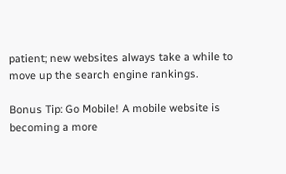patient; new websites always take a while to move up the search engine rankings.

Bonus Tip: Go Mobile! A mobile website is becoming a more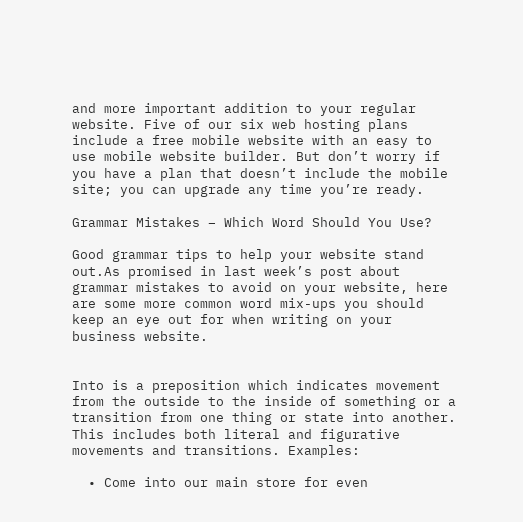and more important addition to your regular website. Five of our six web hosting plans include a free mobile website with an easy to use mobile website builder. But don’t worry if you have a plan that doesn’t include the mobile site; you can upgrade any time you’re ready.

Grammar Mistakes – Which Word Should You Use?

Good grammar tips to help your website stand out.As promised in last week’s post about grammar mistakes to avoid on your website, here are some more common word mix-ups you should keep an eye out for when writing on your business website.


Into is a preposition which indicates movement from the outside to the inside of something or a transition from one thing or state into another. This includes both literal and figurative movements and transitions. Examples:

  • Come into our main store for even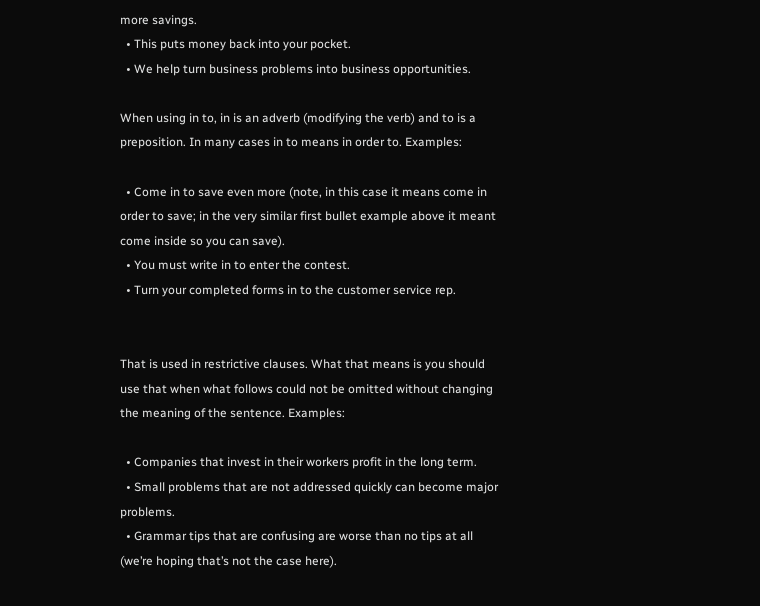more savings.
  • This puts money back into your pocket.
  • We help turn business problems into business opportunities.

When using in to, in is an adverb (modifying the verb) and to is a preposition. In many cases in to means in order to. Examples:

  • Come in to save even more (note, in this case it means come in order to save; in the very similar first bullet example above it meant come inside so you can save).
  • You must write in to enter the contest.
  • Turn your completed forms in to the customer service rep.


That is used in restrictive clauses. What that means is you should use that when what follows could not be omitted without changing the meaning of the sentence. Examples:

  • Companies that invest in their workers profit in the long term.
  • Small problems that are not addressed quickly can become major problems.
  • Grammar tips that are confusing are worse than no tips at all (we’re hoping that’s not the case here).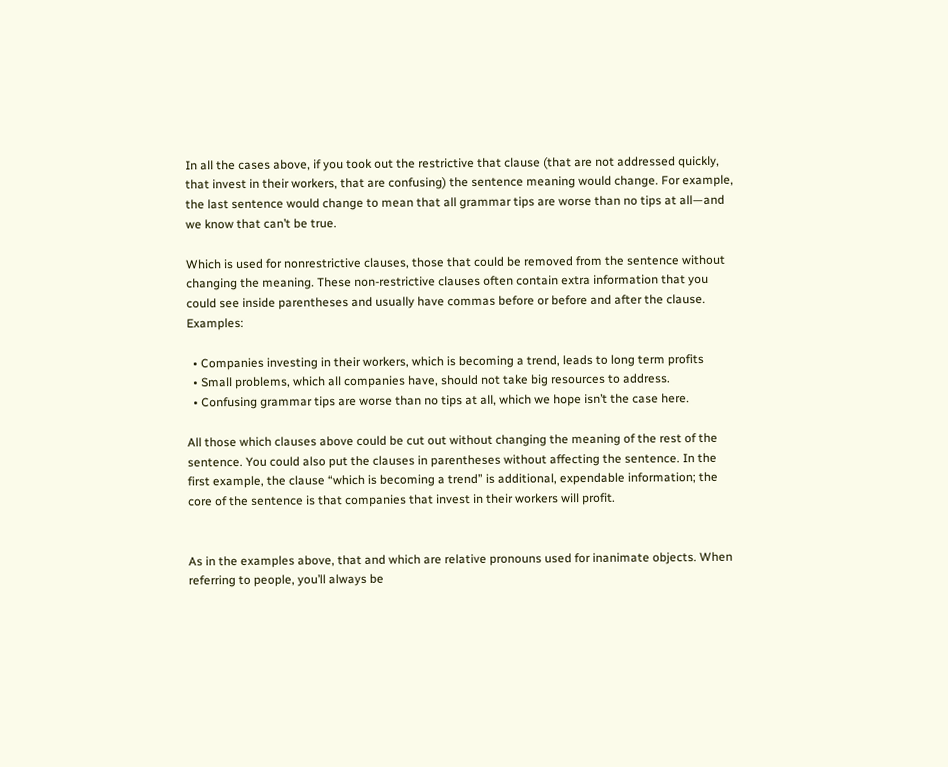In all the cases above, if you took out the restrictive that clause (that are not addressed quickly, that invest in their workers, that are confusing) the sentence meaning would change. For example, the last sentence would change to mean that all grammar tips are worse than no tips at all—and we know that can’t be true.

Which is used for nonrestrictive clauses, those that could be removed from the sentence without changing the meaning. These non-restrictive clauses often contain extra information that you could see inside parentheses and usually have commas before or before and after the clause. Examples:

  • Companies investing in their workers, which is becoming a trend, leads to long term profits
  • Small problems, which all companies have, should not take big resources to address.
  • Confusing grammar tips are worse than no tips at all, which we hope isn’t the case here.

All those which clauses above could be cut out without changing the meaning of the rest of the sentence. You could also put the clauses in parentheses without affecting the sentence. In the first example, the clause “which is becoming a trend” is additional, expendable information; the core of the sentence is that companies that invest in their workers will profit.


As in the examples above, that and which are relative pronouns used for inanimate objects. When referring to people, you’ll always be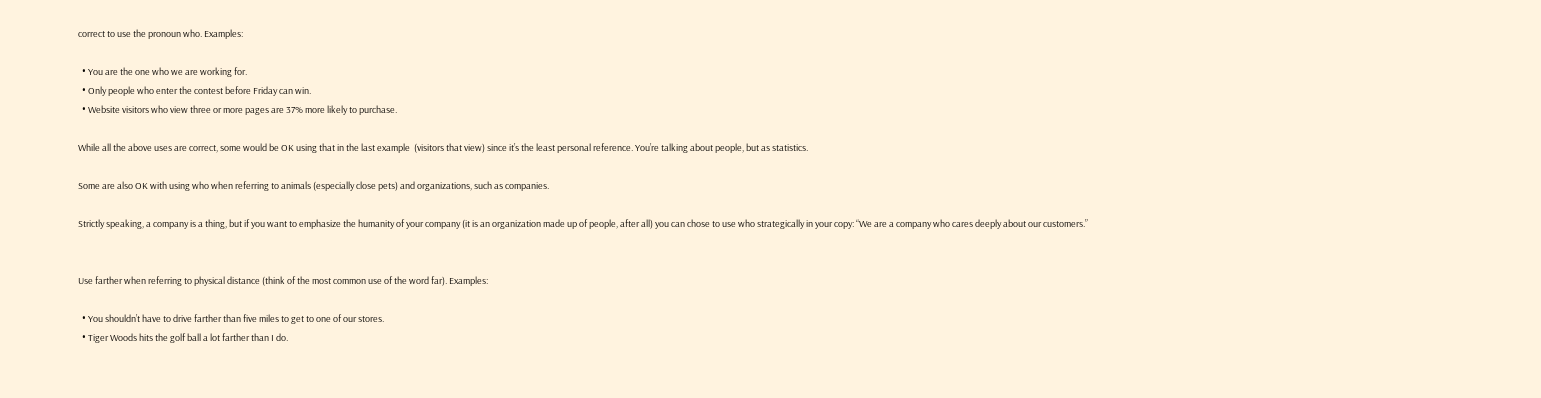correct to use the pronoun who. Examples:

  • You are the one who we are working for.
  • Only people who enter the contest before Friday can win.
  • Website visitors who view three or more pages are 37% more likely to purchase.

While all the above uses are correct, some would be OK using that in the last example  (visitors that view) since it’s the least personal reference. You’re talking about people, but as statistics.

Some are also OK with using who when referring to animals (especially close pets) and organizations, such as companies.

Strictly speaking, a company is a thing, but if you want to emphasize the humanity of your company (it is an organization made up of people, after all) you can chose to use who strategically in your copy: “We are a company who cares deeply about our customers.”


Use farther when referring to physical distance (think of the most common use of the word far). Examples:

  • You shouldn’t have to drive farther than five miles to get to one of our stores.
  • Tiger Woods hits the golf ball a lot farther than I do.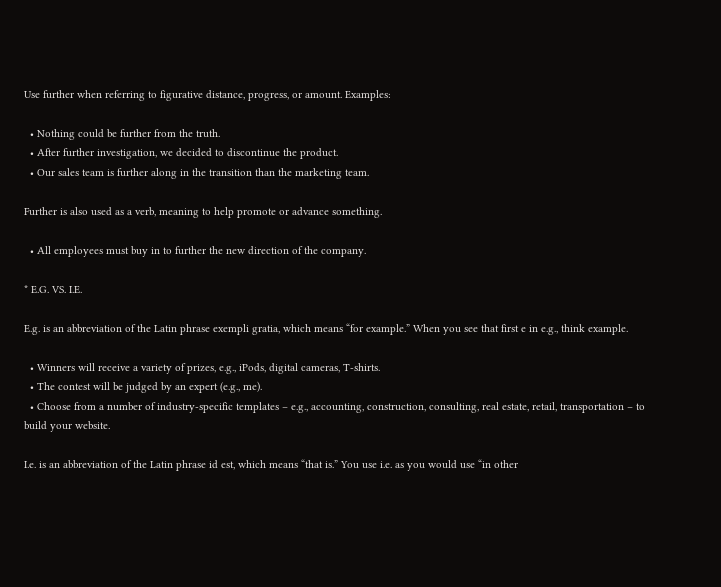Use further when referring to figurative distance, progress, or amount. Examples:

  • Nothing could be further from the truth.
  • After further investigation, we decided to discontinue the product.
  • Our sales team is further along in the transition than the marketing team.

Further is also used as a verb, meaning to help promote or advance something.

  • All employees must buy in to further the new direction of the company.

* E.G. VS. I.E.

E.g. is an abbreviation of the Latin phrase exempli gratia, which means “for example.” When you see that first e in e.g., think example.

  • Winners will receive a variety of prizes, e.g., iPods, digital cameras, T-shirts.
  • The contest will be judged by an expert (e.g., me).
  • Choose from a number of industry-specific templates – e.g., accounting, construction, consulting, real estate, retail, transportation – to build your website.

I.e. is an abbreviation of the Latin phrase id est, which means “that is.” You use i.e. as you would use “in other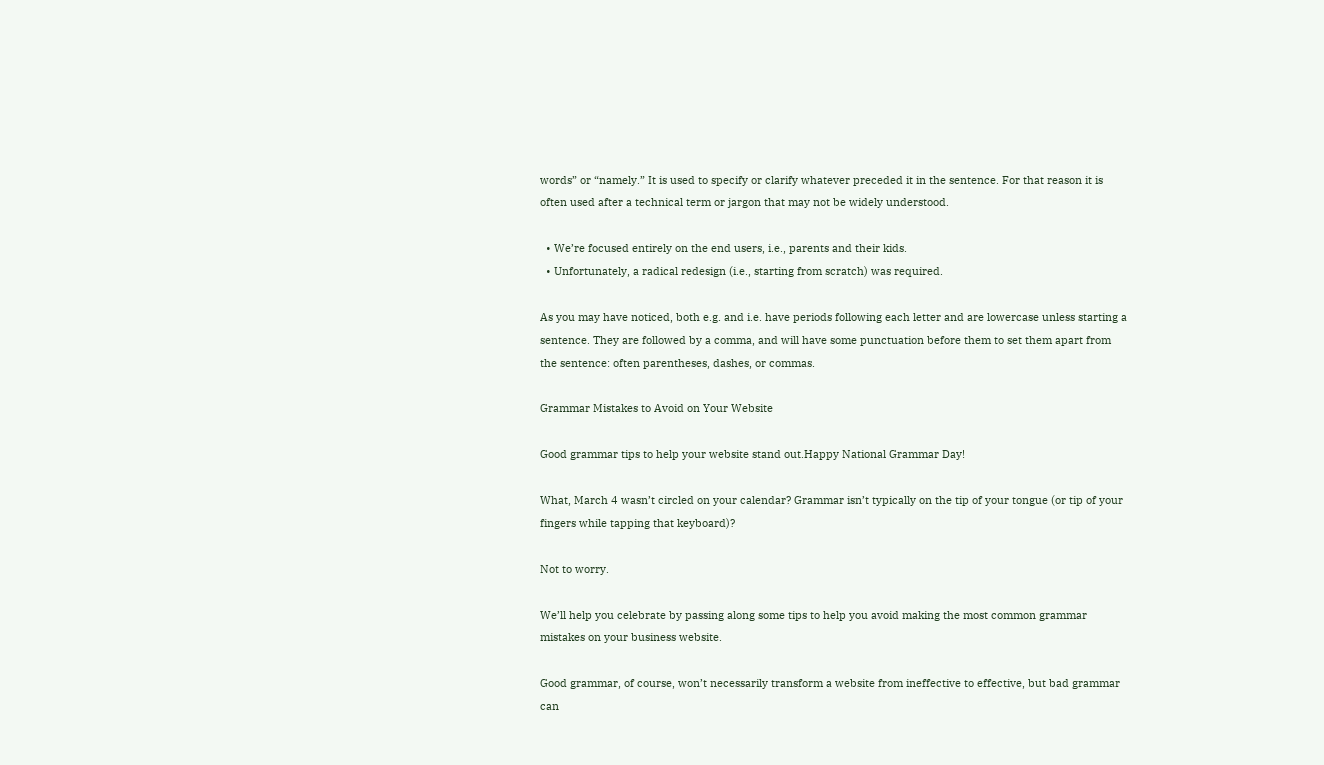words” or “namely.” It is used to specify or clarify whatever preceded it in the sentence. For that reason it is often used after a technical term or jargon that may not be widely understood.

  • We’re focused entirely on the end users, i.e., parents and their kids.
  • Unfortunately, a radical redesign (i.e., starting from scratch) was required.

As you may have noticed, both e.g. and i.e. have periods following each letter and are lowercase unless starting a sentence. They are followed by a comma, and will have some punctuation before them to set them apart from the sentence: often parentheses, dashes, or commas.

Grammar Mistakes to Avoid on Your Website

Good grammar tips to help your website stand out.Happy National Grammar Day!

What, March 4 wasn’t circled on your calendar? Grammar isn’t typically on the tip of your tongue (or tip of your fingers while tapping that keyboard)?

Not to worry.

We’ll help you celebrate by passing along some tips to help you avoid making the most common grammar mistakes on your business website.

Good grammar, of course, won’t necessarily transform a website from ineffective to effective, but bad grammar can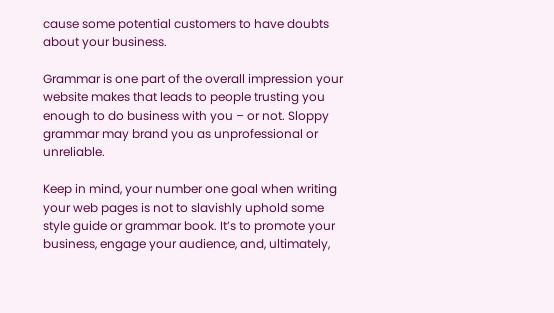cause some potential customers to have doubts about your business.

Grammar is one part of the overall impression your website makes that leads to people trusting you enough to do business with you – or not. Sloppy grammar may brand you as unprofessional or unreliable.

Keep in mind, your number one goal when writing your web pages is not to slavishly uphold some style guide or grammar book. It’s to promote your business, engage your audience, and, ultimately,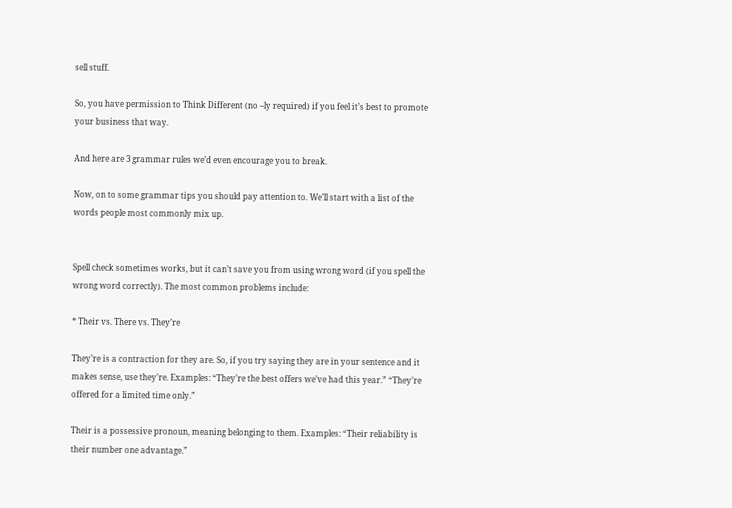sell stuff.

So, you have permission to Think Different (no –ly required) if you feel it’s best to promote your business that way.

And here are 3 grammar rules we’d even encourage you to break.

Now, on to some grammar tips you should pay attention to. We’ll start with a list of the words people most commonly mix up.


Spell check sometimes works, but it can’t save you from using wrong word (if you spell the wrong word correctly). The most common problems include:

* Their vs. There vs. They’re

They’re is a contraction for they are. So, if you try saying they are in your sentence and it makes sense, use they’re. Examples: “They’re the best offers we’ve had this year.” “They’re offered for a limited time only.”

Their is a possessive pronoun, meaning belonging to them. Examples: “Their reliability is their number one advantage.”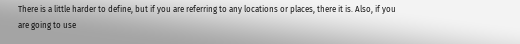There is a little harder to define, but if you are referring to any locations or places, there it is. Also, if you are going to use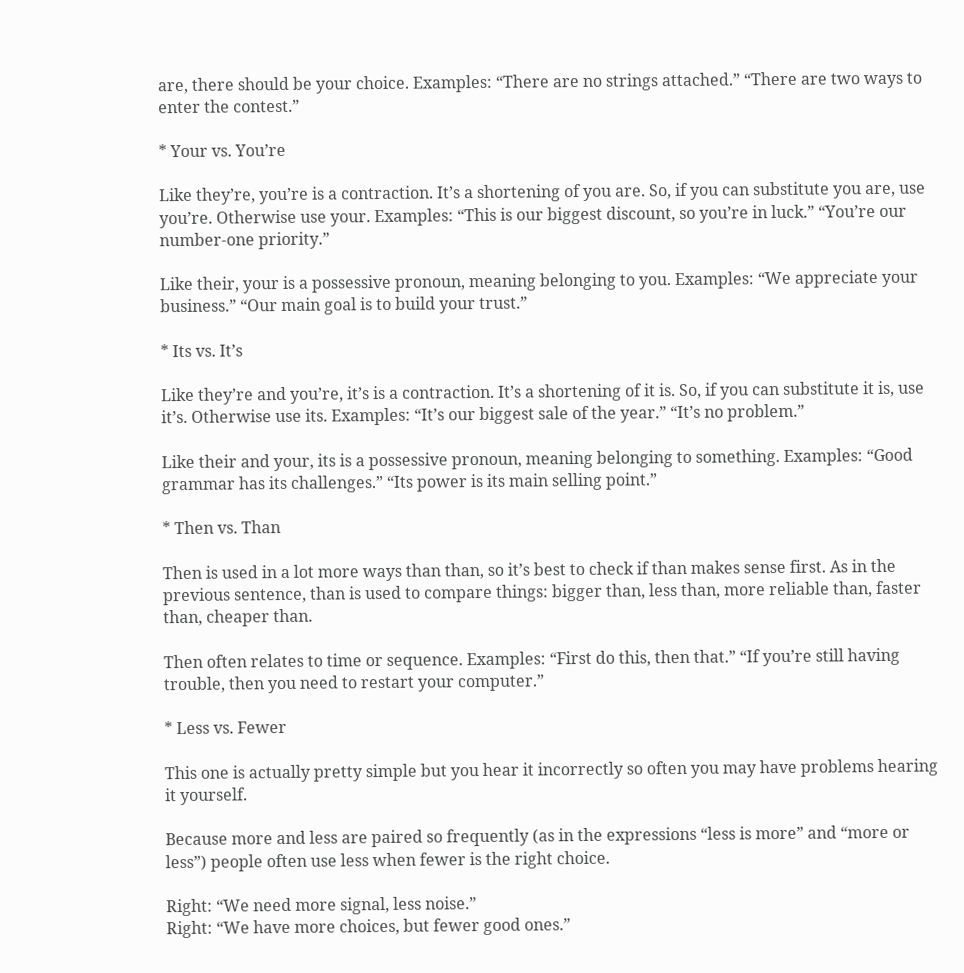are, there should be your choice. Examples: “There are no strings attached.” “There are two ways to enter the contest.”

* Your vs. You’re

Like they’re, you’re is a contraction. It’s a shortening of you are. So, if you can substitute you are, use you’re. Otherwise use your. Examples: “This is our biggest discount, so you’re in luck.” “You’re our number-one priority.”

Like their, your is a possessive pronoun, meaning belonging to you. Examples: “We appreciate your business.” “Our main goal is to build your trust.”

* Its vs. It’s

Like they’re and you’re, it’s is a contraction. It’s a shortening of it is. So, if you can substitute it is, use it’s. Otherwise use its. Examples: “It’s our biggest sale of the year.” “It’s no problem.”

Like their and your, its is a possessive pronoun, meaning belonging to something. Examples: “Good grammar has its challenges.” “Its power is its main selling point.”

* Then vs. Than

Then is used in a lot more ways than than, so it’s best to check if than makes sense first. As in the previous sentence, than is used to compare things: bigger than, less than, more reliable than, faster than, cheaper than.

Then often relates to time or sequence. Examples: “First do this, then that.” “If you’re still having trouble, then you need to restart your computer.”

* Less vs. Fewer

This one is actually pretty simple but you hear it incorrectly so often you may have problems hearing it yourself.

Because more and less are paired so frequently (as in the expressions “less is more” and “more or less”) people often use less when fewer is the right choice.

Right: “We need more signal, less noise.”
Right: “We have more choices, but fewer good ones.”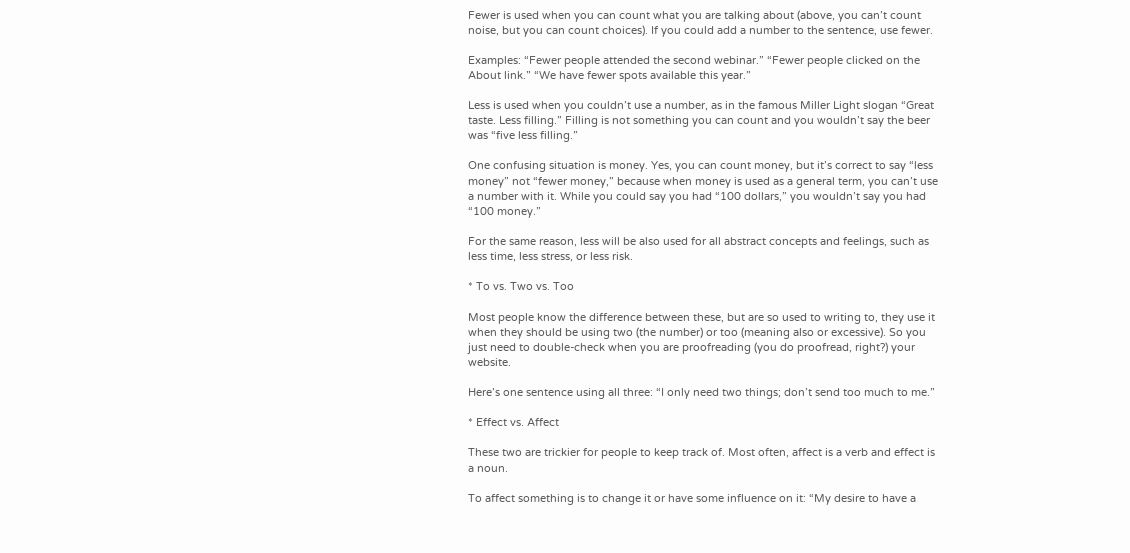Fewer is used when you can count what you are talking about (above, you can’t count noise, but you can count choices). If you could add a number to the sentence, use fewer.

Examples: “Fewer people attended the second webinar.” “Fewer people clicked on the About link.” “We have fewer spots available this year.”

Less is used when you couldn’t use a number, as in the famous Miller Light slogan “Great taste. Less filling.” Filling is not something you can count and you wouldn’t say the beer was “five less filling.”

One confusing situation is money. Yes, you can count money, but it’s correct to say “less money” not “fewer money,” because when money is used as a general term, you can’t use a number with it. While you could say you had “100 dollars,” you wouldn’t say you had “100 money.”

For the same reason, less will be also used for all abstract concepts and feelings, such as less time, less stress, or less risk.

* To vs. Two vs. Too

Most people know the difference between these, but are so used to writing to, they use it when they should be using two (the number) or too (meaning also or excessive). So you just need to double-check when you are proofreading (you do proofread, right?) your website.

Here’s one sentence using all three: “I only need two things; don’t send too much to me.”

* Effect vs. Affect

These two are trickier for people to keep track of. Most often, affect is a verb and effect is a noun.

To affect something is to change it or have some influence on it: “My desire to have a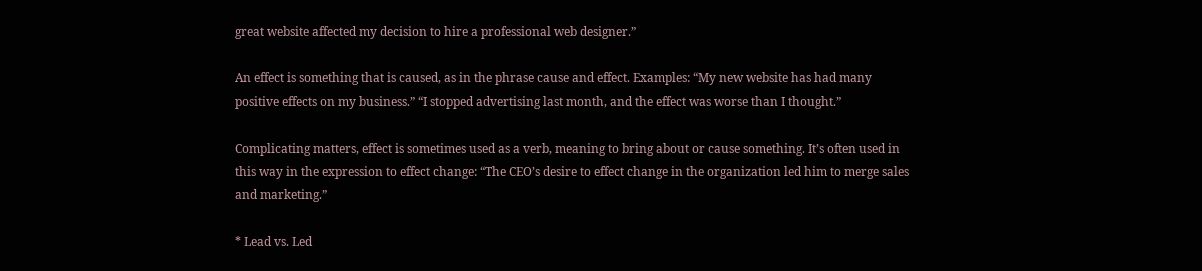great website affected my decision to hire a professional web designer.”

An effect is something that is caused, as in the phrase cause and effect. Examples: “My new website has had many positive effects on my business.” “I stopped advertising last month, and the effect was worse than I thought.”

Complicating matters, effect is sometimes used as a verb, meaning to bring about or cause something. It’s often used in this way in the expression to effect change: “The CEO’s desire to effect change in the organization led him to merge sales and marketing.”

* Lead vs. Led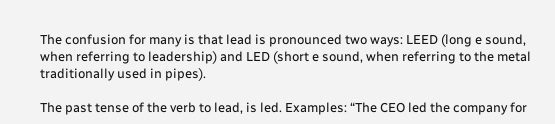The confusion for many is that lead is pronounced two ways: LEED (long e sound, when referring to leadership) and LED (short e sound, when referring to the metal traditionally used in pipes).

The past tense of the verb to lead, is led. Examples: “The CEO led the company for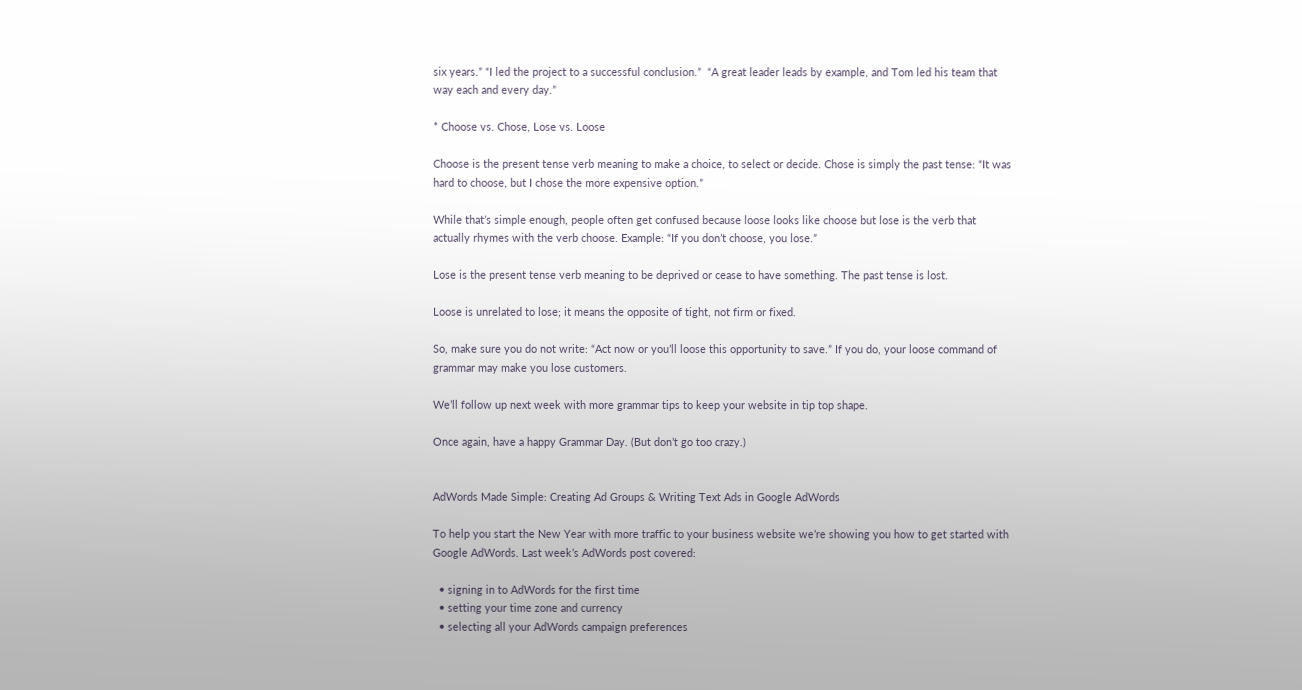six years.” “I led the project to a successful conclusion.”  “A great leader leads by example, and Tom led his team that way each and every day.”

* Choose vs. Chose, Lose vs. Loose

Choose is the present tense verb meaning to make a choice, to select or decide. Chose is simply the past tense: “It was hard to choose, but I chose the more expensive option.”

While that’s simple enough, people often get confused because loose looks like choose but lose is the verb that actually rhymes with the verb choose. Example: “If you don’t choose, you lose.”

Lose is the present tense verb meaning to be deprived or cease to have something. The past tense is lost.

Loose is unrelated to lose; it means the opposite of tight, not firm or fixed.

So, make sure you do not write: “Act now or you’ll loose this opportunity to save.” If you do, your loose command of grammar may make you lose customers.

We’ll follow up next week with more grammar tips to keep your website in tip top shape.

Once again, have a happy Grammar Day. (But don’t go too crazy.)


AdWords Made Simple: Creating Ad Groups & Writing Text Ads in Google AdWords

To help you start the New Year with more traffic to your business website we’re showing you how to get started with Google AdWords. Last week’s AdWords post covered:

  • signing in to AdWords for the first time
  • setting your time zone and currency
  • selecting all your AdWords campaign preferences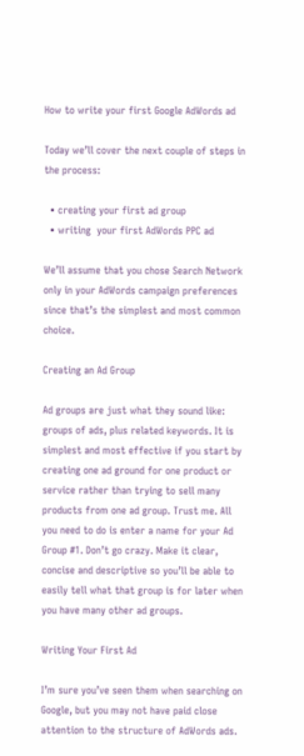How to write your first Google AdWords ad

Today we’ll cover the next couple of steps in the process:

  • creating your first ad group
  • writing  your first AdWords PPC ad

We’ll assume that you chose Search Network only in your AdWords campaign preferences since that’s the simplest and most common choice.

Creating an Ad Group

Ad groups are just what they sound like: groups of ads, plus related keywords. It is simplest and most effective if you start by creating one ad ground for one product or service rather than trying to sell many products from one ad group. Trust me. All you need to do is enter a name for your Ad Group #1. Don’t go crazy. Make it clear, concise and descriptive so you’ll be able to easily tell what that group is for later when you have many other ad groups.

Writing Your First Ad

I’m sure you’ve seen them when searching on Google, but you may not have paid close attention to the structure of AdWords ads.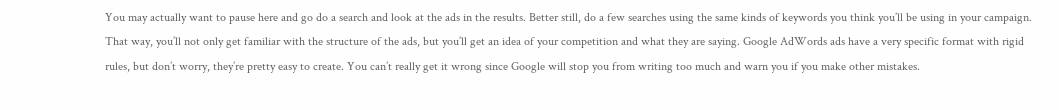You may actually want to pause here and go do a search and look at the ads in the results. Better still, do a few searches using the same kinds of keywords you think you’ll be using in your campaign. That way, you’ll not only get familiar with the structure of the ads, but you’ll get an idea of your competition and what they are saying. Google AdWords ads have a very specific format with rigid rules, but don’t worry, they’re pretty easy to create. You can’t really get it wrong since Google will stop you from writing too much and warn you if you make other mistakes.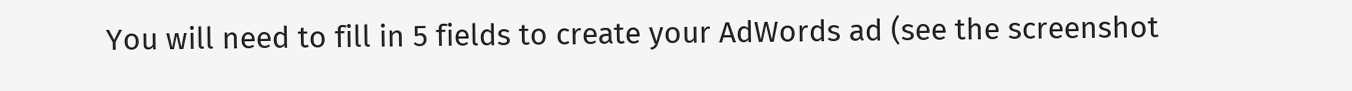You will need to fill in 5 fields to create your AdWords ad (see the screenshot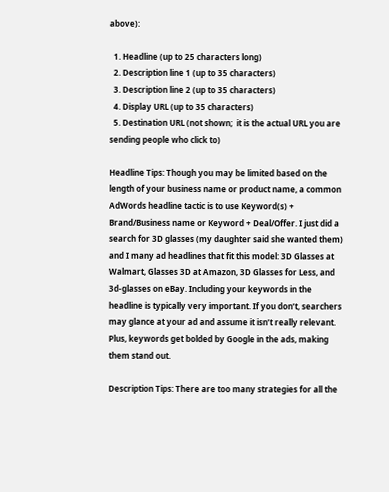above):

  1. Headline (up to 25 characters long)
  2. Description line 1 (up to 35 characters)
  3. Description line 2 (up to 35 characters)
  4. Display URL (up to 35 characters)
  5. Destination URL (not shown;  it is the actual URL you are sending people who click to)

Headline Tips: Though you may be limited based on the length of your business name or product name, a common AdWords headline tactic is to use Keyword(s) + Brand/Business name or Keyword + Deal/Offer. I just did a search for 3D glasses (my daughter said she wanted them) and I many ad headlines that fit this model: 3D Glasses at Walmart, Glasses 3D at Amazon, 3D Glasses for Less, and 3d-glasses on eBay. Including your keywords in the headline is typically very important. If you don’t, searchers may glance at your ad and assume it isn’t really relevant. Plus, keywords get bolded by Google in the ads, making them stand out.

Description Tips: There are too many strategies for all the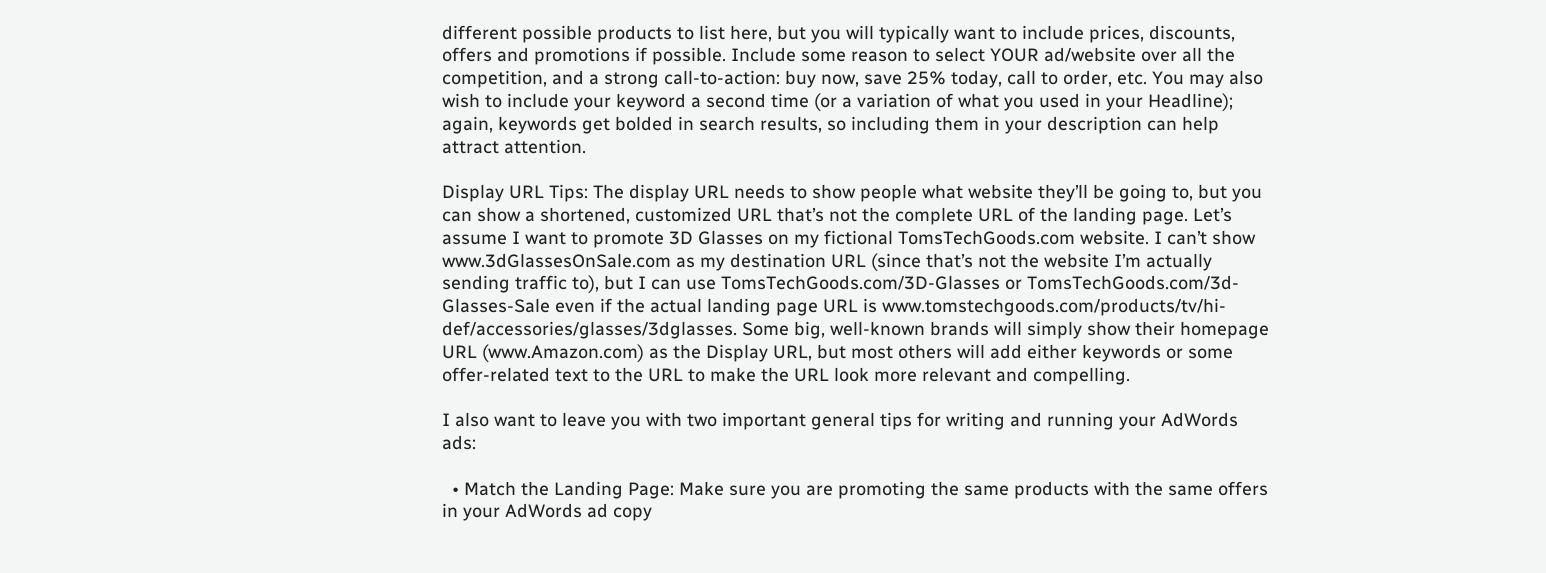different possible products to list here, but you will typically want to include prices, discounts, offers and promotions if possible. Include some reason to select YOUR ad/website over all the competition, and a strong call-to-action: buy now, save 25% today, call to order, etc. You may also wish to include your keyword a second time (or a variation of what you used in your Headline); again, keywords get bolded in search results, so including them in your description can help attract attention.

Display URL Tips: The display URL needs to show people what website they’ll be going to, but you can show a shortened, customized URL that’s not the complete URL of the landing page. Let’s assume I want to promote 3D Glasses on my fictional TomsTechGoods.com website. I can’t show www.3dGlassesOnSale.com as my destination URL (since that’s not the website I’m actually sending traffic to), but I can use TomsTechGoods.com/3D-Glasses or TomsTechGoods.com/3d-Glasses-Sale even if the actual landing page URL is www.tomstechgoods.com/products/tv/hi-def/accessories/glasses/3dglasses. Some big, well-known brands will simply show their homepage URL (www.Amazon.com) as the Display URL, but most others will add either keywords or some offer-related text to the URL to make the URL look more relevant and compelling.

I also want to leave you with two important general tips for writing and running your AdWords ads:

  • Match the Landing Page: Make sure you are promoting the same products with the same offers in your AdWords ad copy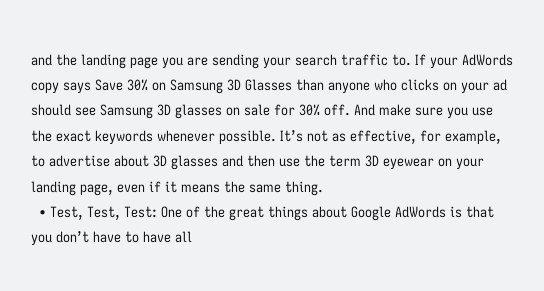and the landing page you are sending your search traffic to. If your AdWords copy says Save 30% on Samsung 3D Glasses than anyone who clicks on your ad should see Samsung 3D glasses on sale for 30% off. And make sure you use the exact keywords whenever possible. It’s not as effective, for example, to advertise about 3D glasses and then use the term 3D eyewear on your landing page, even if it means the same thing.
  • Test, Test, Test: One of the great things about Google AdWords is that you don’t have to have all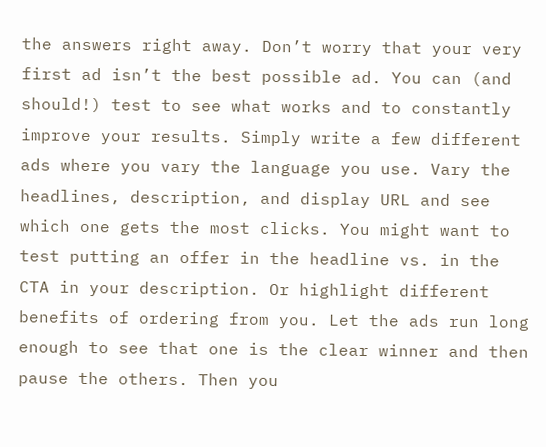the answers right away. Don’t worry that your very first ad isn’t the best possible ad. You can (and should!) test to see what works and to constantly improve your results. Simply write a few different ads where you vary the language you use. Vary the headlines, description, and display URL and see which one gets the most clicks. You might want to test putting an offer in the headline vs. in the CTA in your description. Or highlight different benefits of ordering from you. Let the ads run long enough to see that one is the clear winner and then pause the others. Then you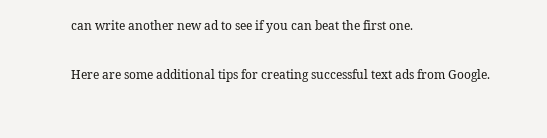can write another new ad to see if you can beat the first one.

Here are some additional tips for creating successful text ads from Google.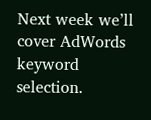Next week we’ll cover AdWords keyword selection.